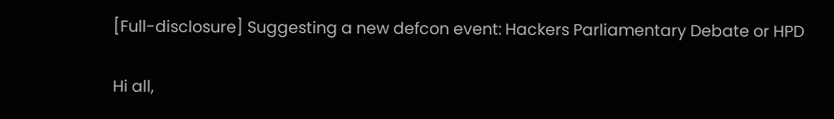[Full-disclosure] Suggesting a new defcon event: Hackers Parliamentary Debate or HPD

Hi all,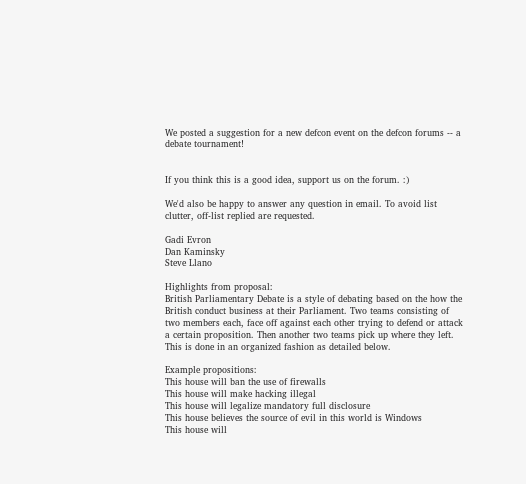We posted a suggestion for a new defcon event on the defcon forums -- a
debate tournament!


If you think this is a good idea, support us on the forum. :)

We'd also be happy to answer any question in email. To avoid list
clutter, off-list replied are requested.

Gadi Evron
Dan Kaminsky
Steve Llano

Highlights from proposal:
British Parliamentary Debate is a style of debating based on the how the
British conduct business at their Parliament. Two teams consisting of
two members each, face off against each other trying to defend or attack
a certain proposition. Then another two teams pick up where they left.
This is done in an organized fashion as detailed below.

Example propositions:
This house will ban the use of firewalls
This house will make hacking illegal
This house will legalize mandatory full disclosure
This house believes the source of evil in this world is Windows
This house will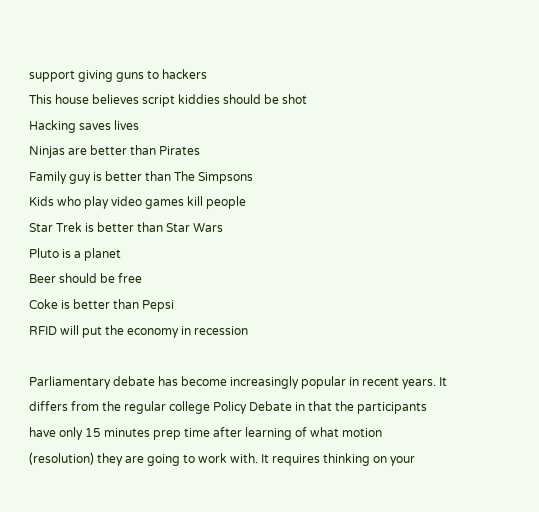support giving guns to hackers
This house believes script kiddies should be shot
Hacking saves lives
Ninjas are better than Pirates
Family guy is better than The Simpsons
Kids who play video games kill people
Star Trek is better than Star Wars
Pluto is a planet
Beer should be free
Coke is better than Pepsi
RFID will put the economy in recession

Parliamentary debate has become increasingly popular in recent years. It
differs from the regular college Policy Debate in that the participants
have only 15 minutes prep time after learning of what motion
(resolution) they are going to work with. It requires thinking on your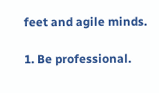feet and agile minds.

1. Be professional.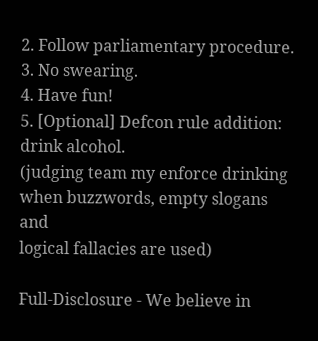2. Follow parliamentary procedure.
3. No swearing.
4. Have fun!
5. [Optional] Defcon rule addition: drink alcohol.
(judging team my enforce drinking when buzzwords, empty slogans and
logical fallacies are used)

Full-Disclosure - We believe in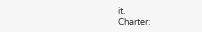it.
Charter: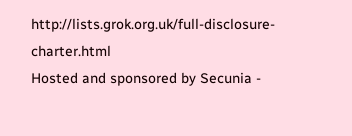http://lists.grok.org.uk/full-disclosure-charter.html
Hosted and sponsored by Secunia -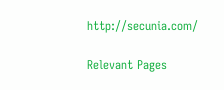http://secunia.com/

Relevant Pages